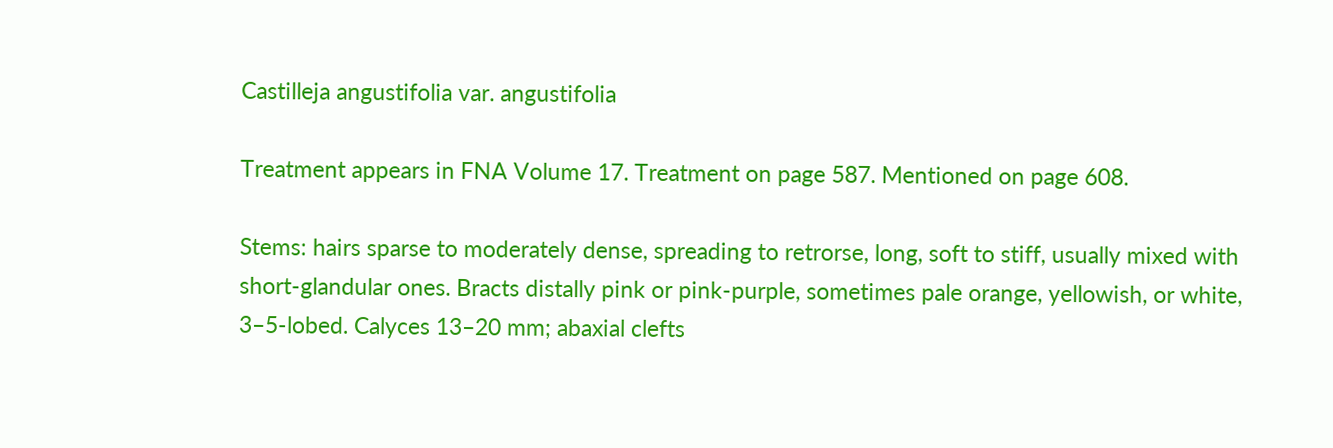Castilleja angustifolia var. angustifolia

Treatment appears in FNA Volume 17. Treatment on page 587. Mentioned on page 608.

Stems: hairs sparse to moderately dense, spreading to retrorse, long, soft to stiff, usually mixed with short-glandular ones. Bracts distally pink or pink-purple, sometimes pale orange, yellowish, or white, 3–5-lobed. Calyces 13–20 mm; abaxial clefts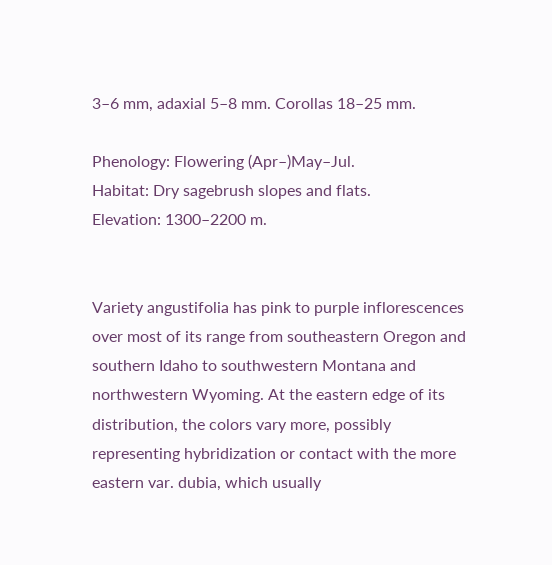3–6 mm, adaxial 5–8 mm. Corollas 18–25 mm.

Phenology: Flowering (Apr–)May–Jul.
Habitat: Dry sagebrush slopes and flats.
Elevation: 1300–2200 m.


Variety angustifolia has pink to purple inflorescences over most of its range from southeastern Oregon and southern Idaho to southwestern Montana and northwestern Wyoming. At the eastern edge of its distribution, the colors vary more, possibly representing hybridization or contact with the more eastern var. dubia, which usually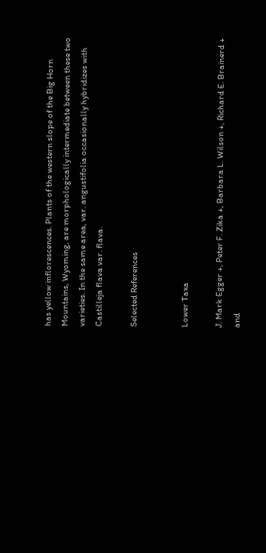has yellow inflorescences. Plants of the western slope of the Big Horn Mountains, Wyoming, are morphologically intermediate between these two varieties. In the same area, var. angustifolia occasionally hybridizes with Castilleja flava var. flava.

Selected References


Lower Taxa

J. Mark Egger +, Peter F. Zika +, Barbara L. Wilson +, Richard E. Brainerd +  and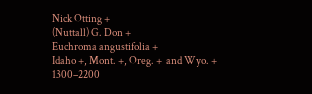Nick Otting +
(Nuttall) G. Don +
Euchroma angustifolia +
Idaho +, Mont. +, Oreg. +  and Wyo. +
1300–2200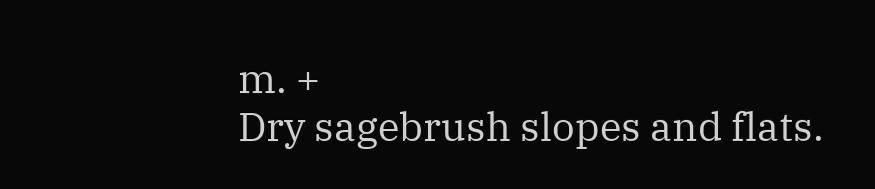m. +
Dry sagebrush slopes and flats.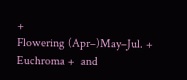+
Flowering (Apr–)May–Jul. +
Euchroma +  and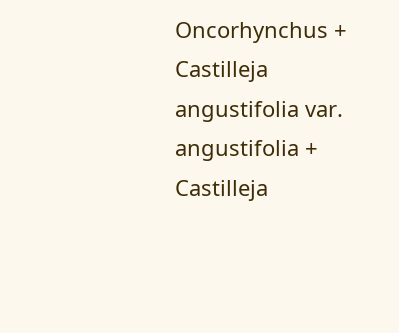Oncorhynchus +
Castilleja angustifolia var. angustifolia +
Castilleja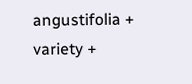angustifolia +
variety +